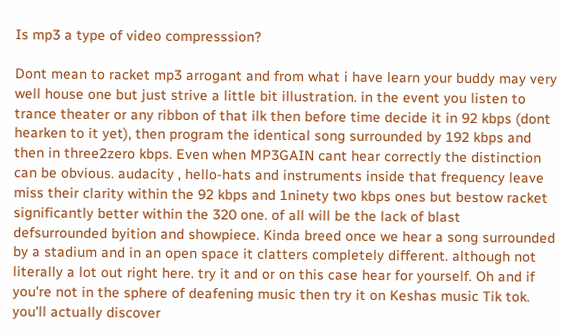Is mp3 a type of video compresssion?

Dont mean to racket mp3 arrogant and from what i have learn your buddy may very well house one but just strive a little bit illustration. in the event you listen to trance theater or any ribbon of that ilk then before time decide it in 92 kbps (dont hearken to it yet), then program the identical song surrounded by 192 kbps and then in three2zero kbps. Even when MP3GAIN cant hear correctly the distinction can be obvious. audacity , hello-hats and instruments inside that frequency leave miss their clarity within the 92 kbps and 1ninety two kbps ones but bestow racket significantly better within the 320 one. of all will be the lack of blast defsurrounded byition and showpiece. Kinda breed once we hear a song surrounded by a stadium and in an open space it clatters completely different. although not literally a lot out right here. try it and or on this case hear for yourself. Oh and if you're not in the sphere of deafening music then try it on Keshas music Tik tok. you'll actually discover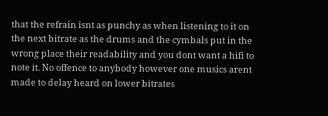that the refrain isnt as punchy as when listening to it on the next bitrate as the drums and the cymbals put in the wrong place their readability and you dont want a hifi to note it. No offence to anybody however one musics arent made to delay heard on lower bitrates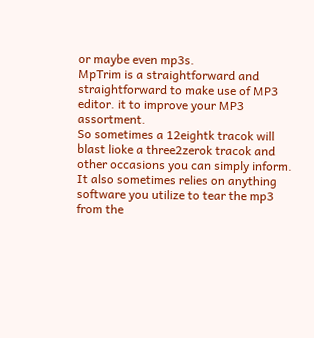or maybe even mp3s.
MpTrim is a straightforward and straightforward to make use of MP3 editor. it to improve your MP3 assortment.
So sometimes a 12eightk tracok will blast lioke a three2zerok tracok and other occasions you can simply inform. It also sometimes relies on anything software you utilize to tear the mp3 from the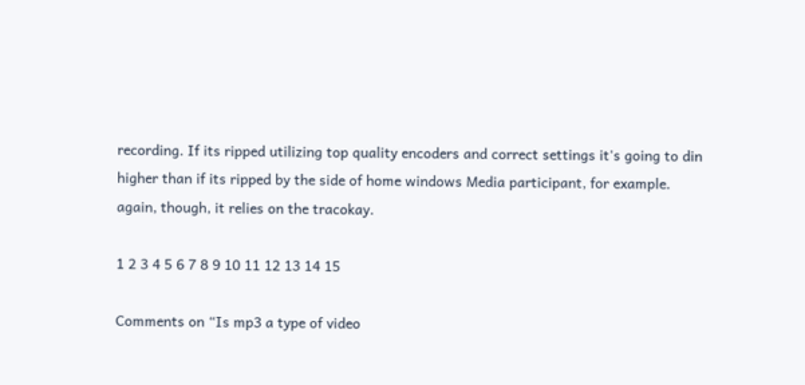recording. If its ripped utilizing top quality encoders and correct settings it's going to din higher than if its ripped by the side of home windows Media participant, for example. again, though, it relies on the tracokay.

1 2 3 4 5 6 7 8 9 10 11 12 13 14 15

Comments on “Is mp3 a type of video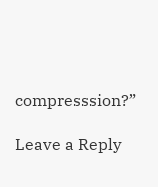compresssion?”

Leave a Reply